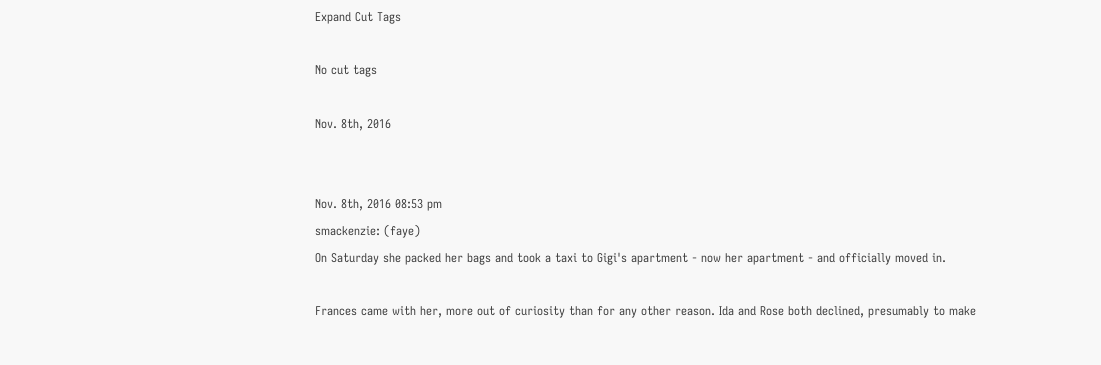Expand Cut Tags

No cut tags

Nov. 8th, 2016


Nov. 8th, 2016 08:53 pm
smackenzie: (faye)
On Saturday she packed her bags and took a taxi to Gigi's apartment - now her apartment - and officially moved in.

Frances came with her, more out of curiosity than for any other reason. Ida and Rose both declined, presumably to make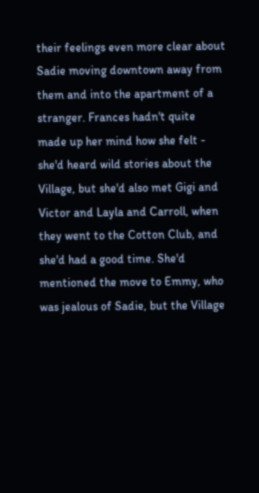their feelings even more clear about Sadie moving downtown away from them and into the apartment of a stranger. Frances hadn't quite made up her mind how she felt - she'd heard wild stories about the Village, but she'd also met Gigi and Victor and Layla and Carroll, when they went to the Cotton Club, and she'd had a good time. She'd mentioned the move to Emmy, who was jealous of Sadie, but the Village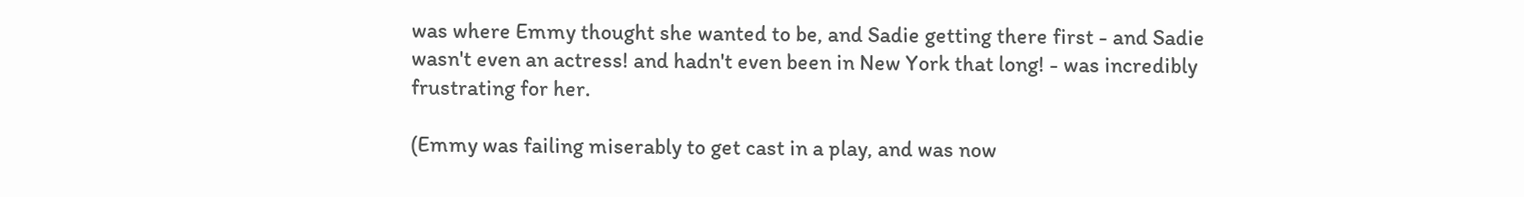was where Emmy thought she wanted to be, and Sadie getting there first - and Sadie wasn't even an actress! and hadn't even been in New York that long! - was incredibly frustrating for her.

(Emmy was failing miserably to get cast in a play, and was now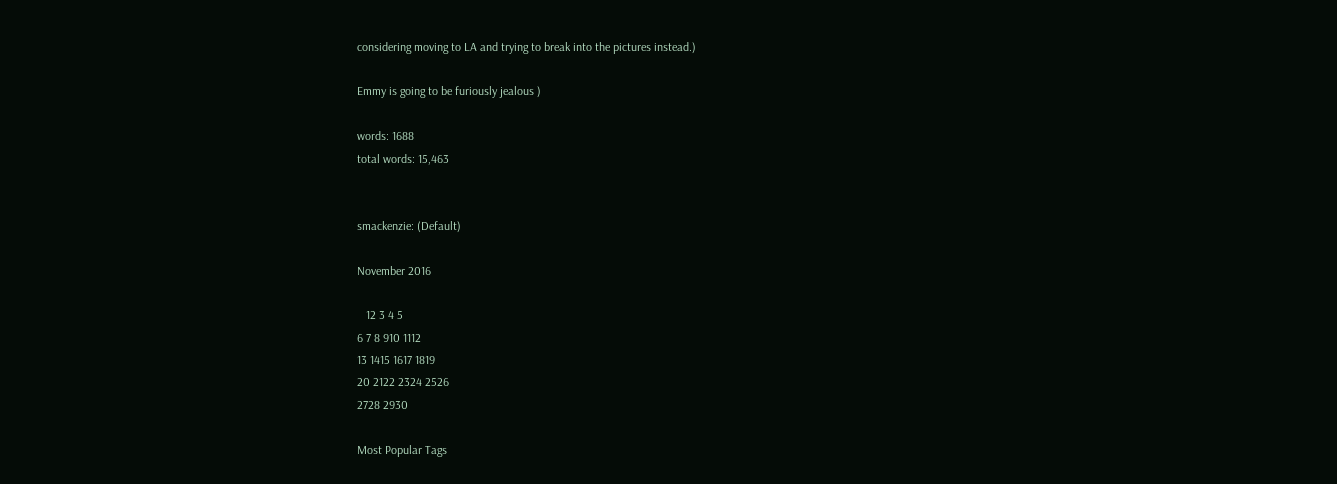considering moving to LA and trying to break into the pictures instead.)

Emmy is going to be furiously jealous )

words: 1688
total words: 15,463


smackenzie: (Default)

November 2016

   12 3 4 5
6 7 8 910 1112
13 1415 1617 1819
20 2122 2324 2526
2728 2930

Most Popular Tags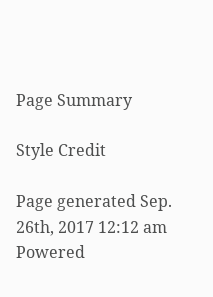Page Summary

Style Credit

Page generated Sep. 26th, 2017 12:12 am
Powered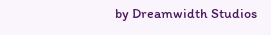by Dreamwidth Studios